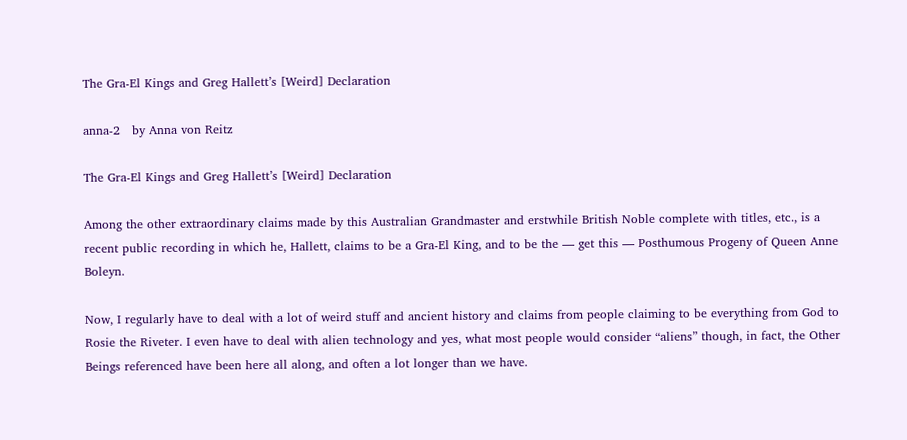The Gra-El Kings and Greg Hallett’s [Weird] Declaration

anna-2   by Anna von Reitz

The Gra-El Kings and Greg Hallett’s [Weird] Declaration

Among the other extraordinary claims made by this Australian Grandmaster and erstwhile British Noble complete with titles, etc., is a recent public recording in which he, Hallett, claims to be a Gra-El King, and to be the — get this — Posthumous Progeny of Queen Anne Boleyn.

Now, I regularly have to deal with a lot of weird stuff and ancient history and claims from people claiming to be everything from God to Rosie the Riveter. I even have to deal with alien technology and yes, what most people would consider “aliens” though, in fact, the Other Beings referenced have been here all along, and often a lot longer than we have.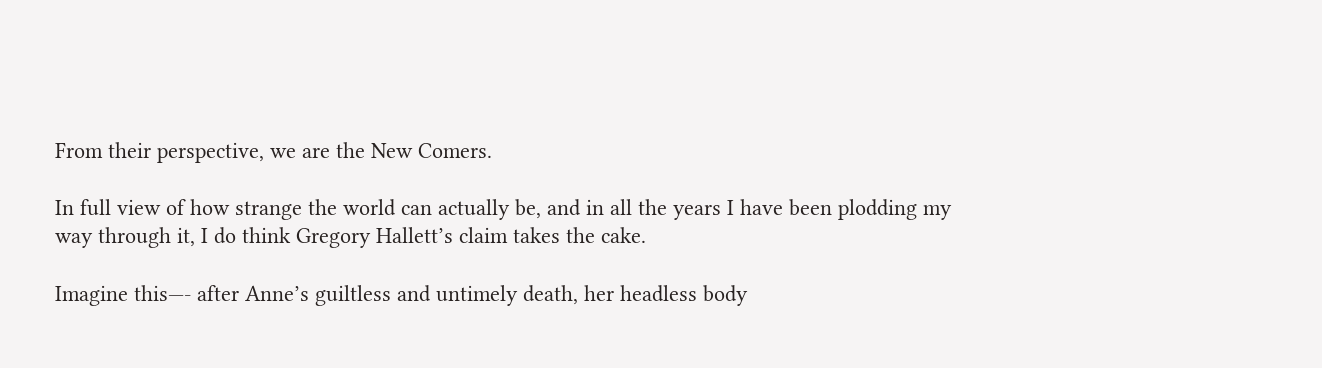From their perspective, we are the New Comers.

In full view of how strange the world can actually be, and in all the years I have been plodding my way through it, I do think Gregory Hallett’s claim takes the cake.

Imagine this—- after Anne’s guiltless and untimely death, her headless body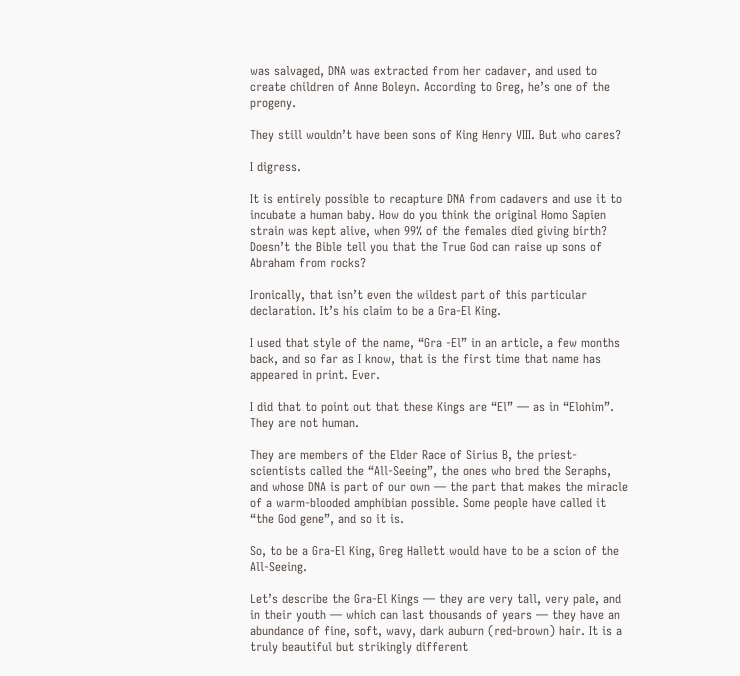was salvaged, DNA was extracted from her cadaver, and used to create children of Anne Boleyn. According to Greg, he’s one of the progeny.

They still wouldn’t have been sons of King Henry VIII. But who cares?

I digress.

It is entirely possible to recapture DNA from cadavers and use it to incubate a human baby. How do you think the original Homo Sapien strain was kept alive, when 99% of the females died giving birth? Doesn’t the Bible tell you that the True God can raise up sons of Abraham from rocks?

Ironically, that isn’t even the wildest part of this particular declaration. It’s his claim to be a Gra-El King.

I used that style of the name, “Gra -El” in an article, a few months back, and so far as I know, that is the first time that name has appeared in print. Ever.

I did that to point out that these Kings are “El” — as in “Elohim”. They are not human.

They are members of the Elder Race of Sirius B, the priest-scientists called the “All-Seeing”, the ones who bred the Seraphs, and whose DNA is part of our own — the part that makes the miracle of a warm-blooded amphibian possible. Some people have called it “the God gene”, and so it is.

So, to be a Gra-El King, Greg Hallett would have to be a scion of the All-Seeing.

Let’s describe the Gra-El Kings — they are very tall, very pale, and in their youth — which can last thousands of years — they have an abundance of fine, soft, wavy, dark auburn (red-brown) hair. It is a truly beautiful but strikingly different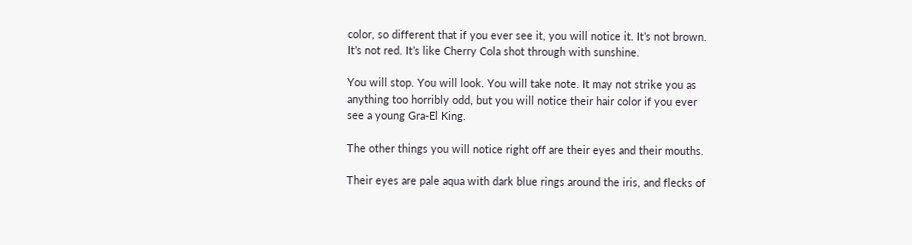color, so different that if you ever see it, you will notice it. It’s not brown. It’s not red. It’s like Cherry Cola shot through with sunshine.

You will stop. You will look. You will take note. It may not strike you as anything too horribly odd, but you will notice their hair color if you ever see a young Gra-El King.

The other things you will notice right off are their eyes and their mouths.

Their eyes are pale aqua with dark blue rings around the iris, and flecks of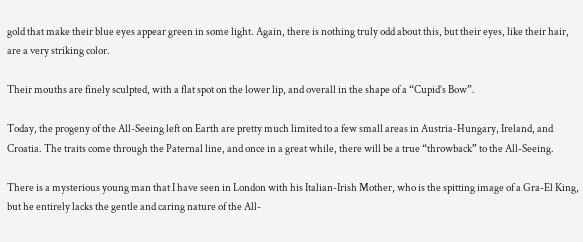gold that make their blue eyes appear green in some light. Again, there is nothing truly odd about this, but their eyes, like their hair, are a very striking color.

Their mouths are finely sculpted, with a flat spot on the lower lip, and overall in the shape of a “Cupid’s Bow”.

Today, the progeny of the All-Seeing left on Earth are pretty much limited to a few small areas in Austria-Hungary, Ireland, and Croatia. The traits come through the Paternal line, and once in a great while, there will be a true “throwback” to the All-Seeing.

There is a mysterious young man that I have seen in London with his Italian-Irish Mother, who is the spitting image of a Gra-El King, but he entirely lacks the gentle and caring nature of the All-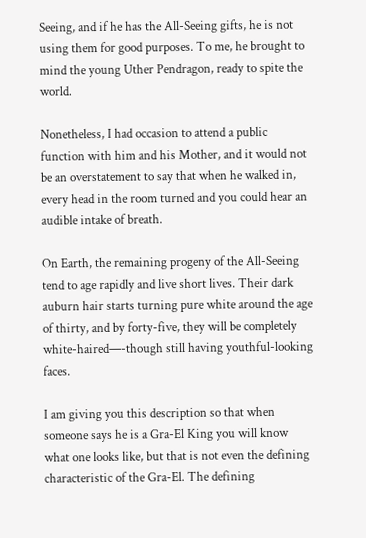Seeing, and if he has the All-Seeing gifts, he is not using them for good purposes. To me, he brought to mind the young Uther Pendragon, ready to spite the world.

Nonetheless, I had occasion to attend a public function with him and his Mother, and it would not be an overstatement to say that when he walked in, every head in the room turned and you could hear an audible intake of breath.

On Earth, the remaining progeny of the All-Seeing tend to age rapidly and live short lives. Their dark auburn hair starts turning pure white around the age of thirty, and by forty-five, they will be completely white-haired—-though still having youthful-looking faces.

I am giving you this description so that when someone says he is a Gra-El King you will know what one looks like, but that is not even the defining characteristic of the Gra-El. The defining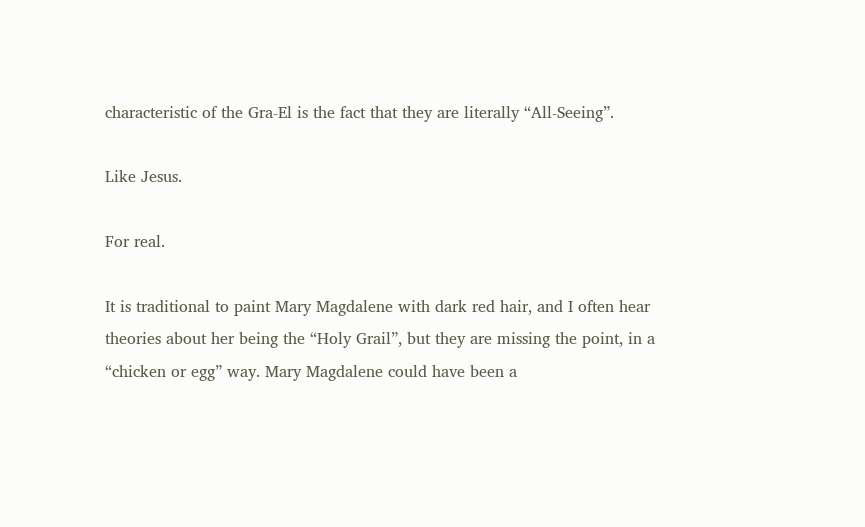characteristic of the Gra-El is the fact that they are literally “All-Seeing”.

Like Jesus.

For real.

It is traditional to paint Mary Magdalene with dark red hair, and I often hear theories about her being the “Holy Grail”, but they are missing the point, in a “chicken or egg” way. Mary Magdalene could have been a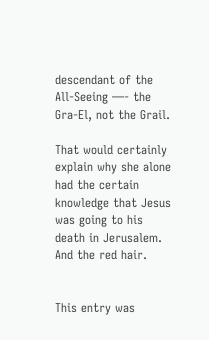descendant of the All-Seeing —- the Gra-El, not the Grail.

That would certainly explain why she alone had the certain knowledge that Jesus was going to his death in Jerusalem. And the red hair.


This entry was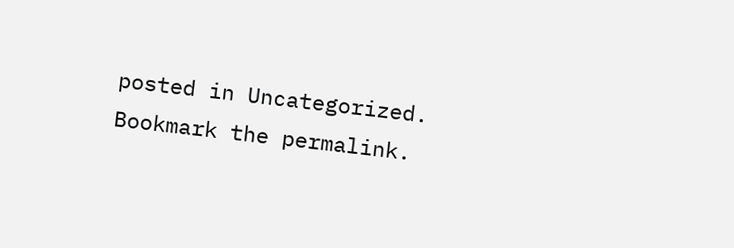posted in Uncategorized. Bookmark the permalink.